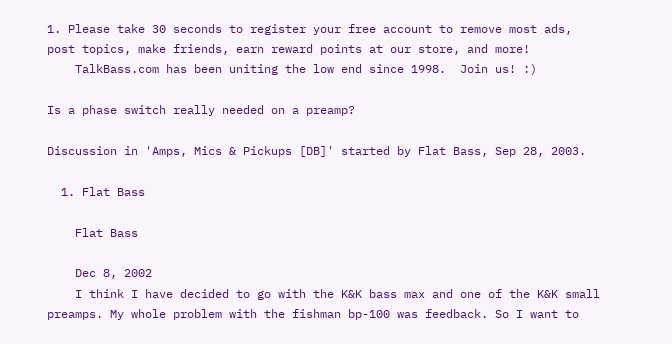1. Please take 30 seconds to register your free account to remove most ads, post topics, make friends, earn reward points at our store, and more!
    TalkBass.com has been uniting the low end since 1998.  Join us! :)

Is a phase switch really needed on a preamp?

Discussion in 'Amps, Mics & Pickups [DB]' started by Flat Bass, Sep 28, 2003.

  1. Flat Bass

    Flat Bass

    Dec 8, 2002
    I think I have decided to go with the K&K bass max and one of the K&K small preamps. My whole problem with the fishman bp-100 was feedback. So I want to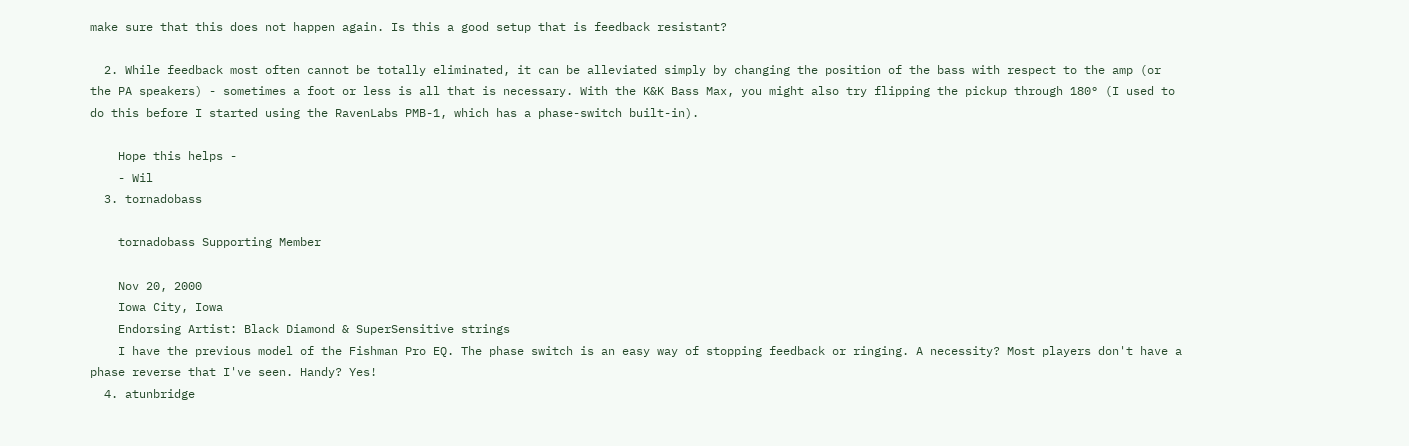make sure that this does not happen again. Is this a good setup that is feedback resistant?

  2. While feedback most often cannot be totally eliminated, it can be alleviated simply by changing the position of the bass with respect to the amp (or the PA speakers) - sometimes a foot or less is all that is necessary. With the K&K Bass Max, you might also try flipping the pickup through 180° (I used to do this before I started using the RavenLabs PMB-1, which has a phase-switch built-in).

    Hope this helps -
    - Wil
  3. tornadobass

    tornadobass Supporting Member

    Nov 20, 2000
    Iowa City, Iowa
    Endorsing Artist: Black Diamond & SuperSensitive strings
    I have the previous model of the Fishman Pro EQ. The phase switch is an easy way of stopping feedback or ringing. A necessity? Most players don't have a phase reverse that I've seen. Handy? Yes!
  4. atunbridge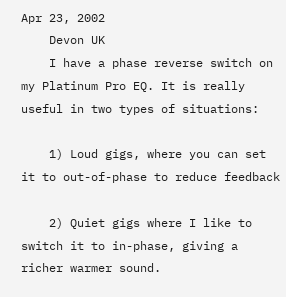Apr 23, 2002
    Devon UK
    I have a phase reverse switch on my Platinum Pro EQ. It is really useful in two types of situations:

    1) Loud gigs, where you can set it to out-of-phase to reduce feedback

    2) Quiet gigs where I like to switch it to in-phase, giving a richer warmer sound.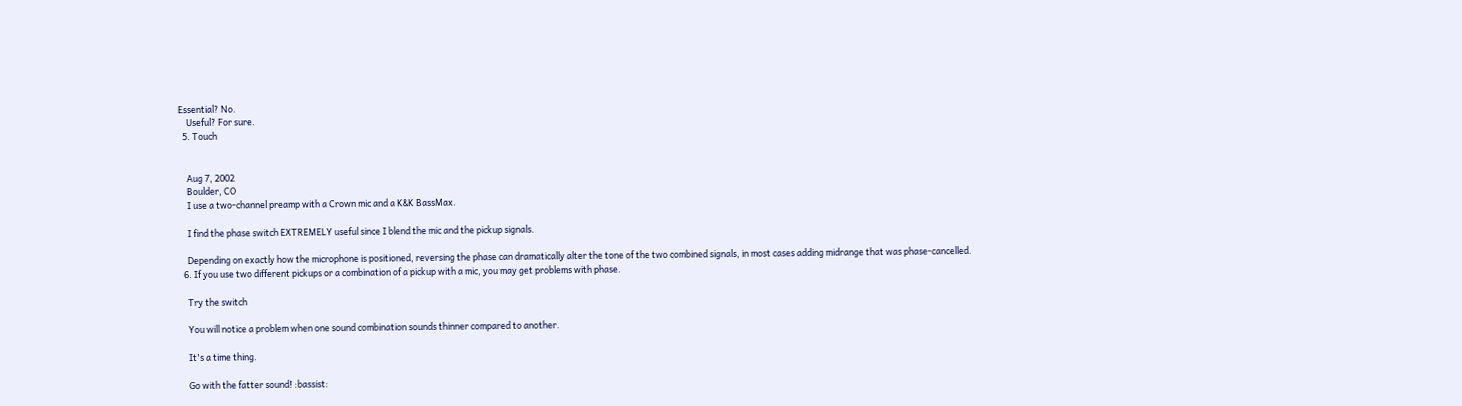Essential? No.
    Useful? For sure.
  5. Touch


    Aug 7, 2002
    Boulder, CO
    I use a two-channel preamp with a Crown mic and a K&K BassMax.

    I find the phase switch EXTREMELY useful since I blend the mic and the pickup signals.

    Depending on exactly how the microphone is positioned, reversing the phase can dramatically alter the tone of the two combined signals, in most cases adding midrange that was phase-cancelled.
  6. If you use two different pickups or a combination of a pickup with a mic, you may get problems with phase.

    Try the switch

    You will notice a problem when one sound combination sounds thinner compared to another.

    It's a time thing.

    Go with the fatter sound! :bassist: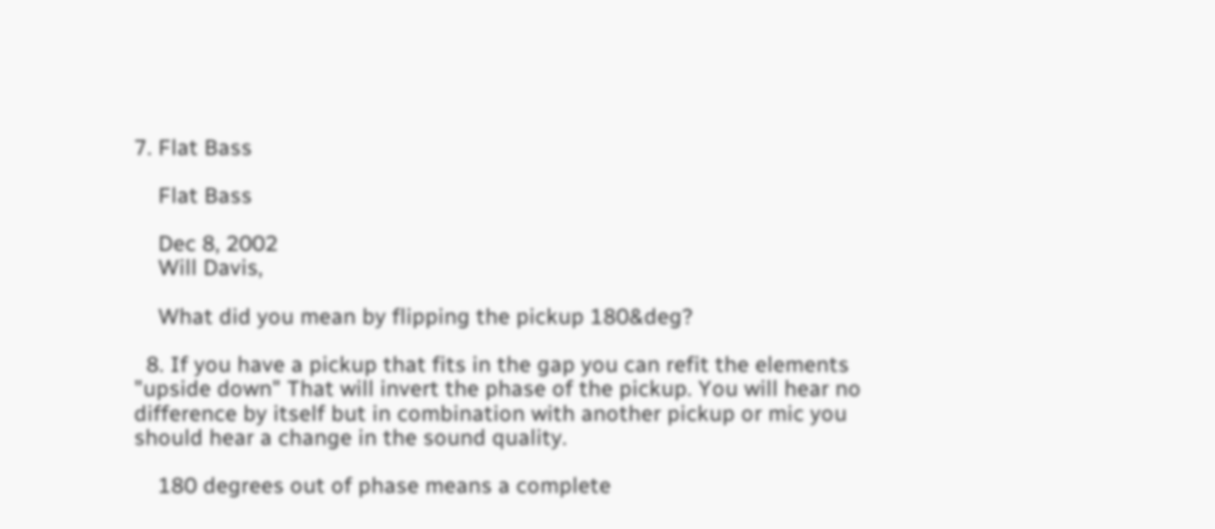7. Flat Bass

    Flat Bass

    Dec 8, 2002
    Will Davis,

    What did you mean by flipping the pickup 180&deg?

  8. If you have a pickup that fits in the gap you can refit the elements "upside down" That will invert the phase of the pickup. You will hear no difference by itself but in combination with another pickup or mic you should hear a change in the sound quality.

    180 degrees out of phase means a complete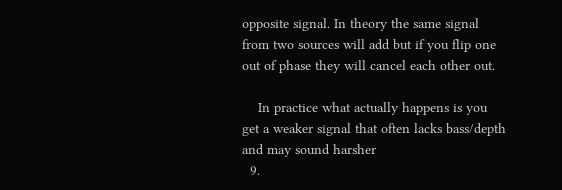opposite signal. In theory the same signal from two sources will add but if you flip one out of phase they will cancel each other out.

    In practice what actually happens is you get a weaker signal that often lacks bass/depth and may sound harsher
  9.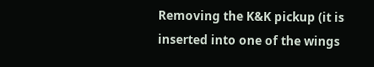Removing the K&K pickup (it is inserted into one of the wings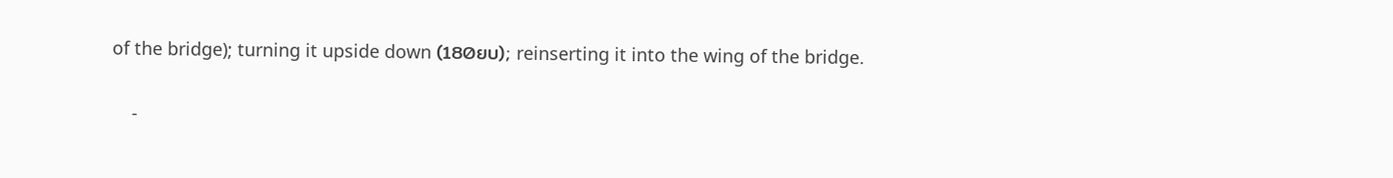of the bridge); turning it upside down (180ยบ); reinserting it into the wing of the bridge.

    -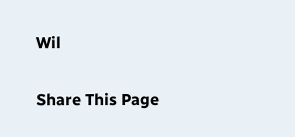Wil

Share This Page